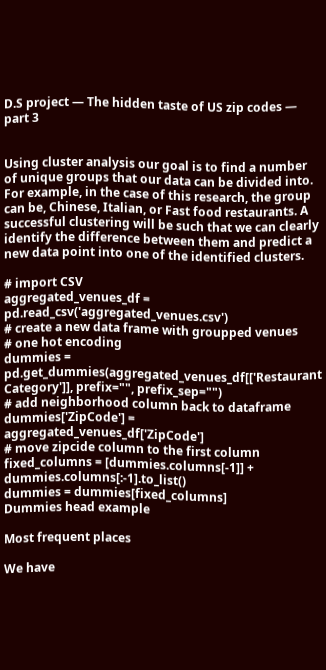D.S project — The hidden taste of US zip codes — part 3


Using cluster analysis our goal is to find a number of unique groups that our data can be divided into. For example, in the case of this research, the group can be, Chinese, Italian, or Fast food restaurants. A successful clustering will be such that we can clearly identify the difference between them and predict a new data point into one of the identified clusters.

# import CSV
aggregated_venues_df = pd.read_csv('aggregated_venues.csv')
# create a new data frame with groupped venues
# one hot encoding
dummies = pd.get_dummies(aggregated_venues_df[['Restaurant Category']], prefix="", prefix_sep="")
# add neighborhood column back to dataframe
dummies['ZipCode'] = aggregated_venues_df['ZipCode']
# move zipcide column to the first column
fixed_columns = [dummies.columns[-1]] + dummies.columns[:-1].to_list()
dummies = dummies[fixed_columns]
Dummies head example

Most frequent places

We have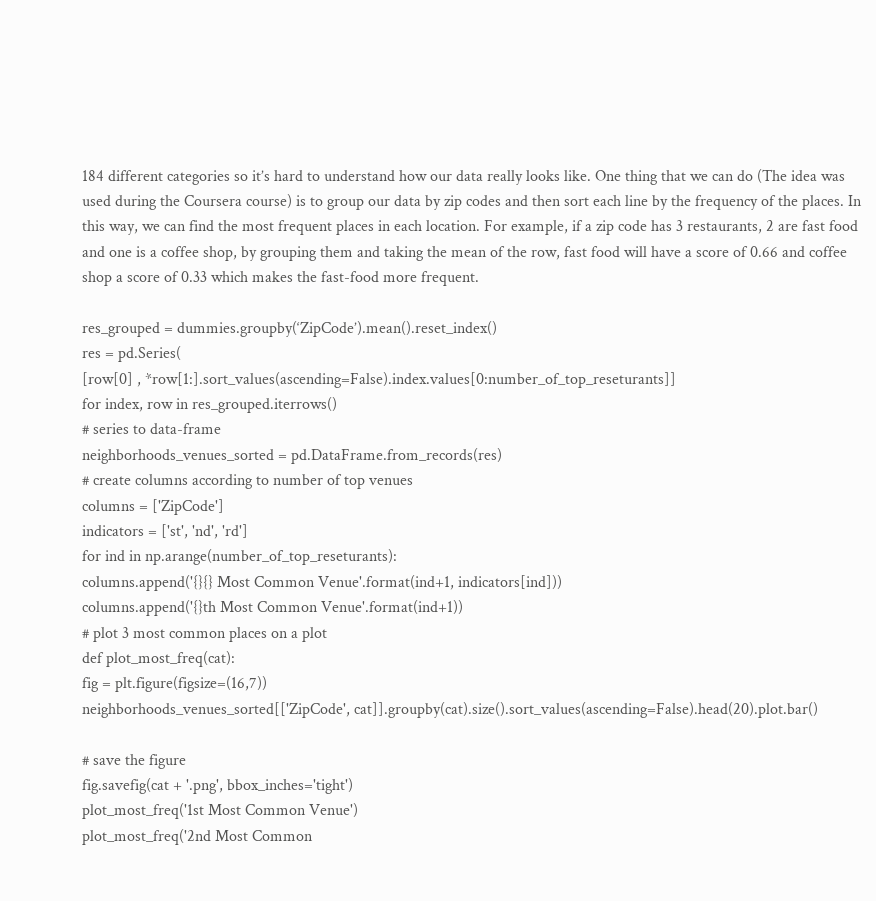184 different categories so it’s hard to understand how our data really looks like. One thing that we can do (The idea was used during the Coursera course) is to group our data by zip codes and then sort each line by the frequency of the places. In this way, we can find the most frequent places in each location. For example, if a zip code has 3 restaurants, 2 are fast food and one is a coffee shop, by grouping them and taking the mean of the row, fast food will have a score of 0.66 and coffee shop a score of 0.33 which makes the fast-food more frequent.

res_grouped = dummies.groupby(‘ZipCode’).mean().reset_index()
res = pd.Series(
[row[0] , *row[1:].sort_values(ascending=False).index.values[0:number_of_top_reseturants]]
for index, row in res_grouped.iterrows()
# series to data-frame
neighborhoods_venues_sorted = pd.DataFrame.from_records(res)
# create columns according to number of top venues
columns = ['ZipCode']
indicators = ['st', 'nd', 'rd']
for ind in np.arange(number_of_top_reseturants):
columns.append('{}{} Most Common Venue'.format(ind+1, indicators[ind]))
columns.append('{}th Most Common Venue'.format(ind+1))
# plot 3 most common places on a plot
def plot_most_freq(cat):
fig = plt.figure(figsize=(16,7))
neighborhoods_venues_sorted[['ZipCode', cat]].groupby(cat).size().sort_values(ascending=False).head(20).plot.bar()

# save the figure
fig.savefig(cat + '.png', bbox_inches='tight')
plot_most_freq('1st Most Common Venue')
plot_most_freq('2nd Most Common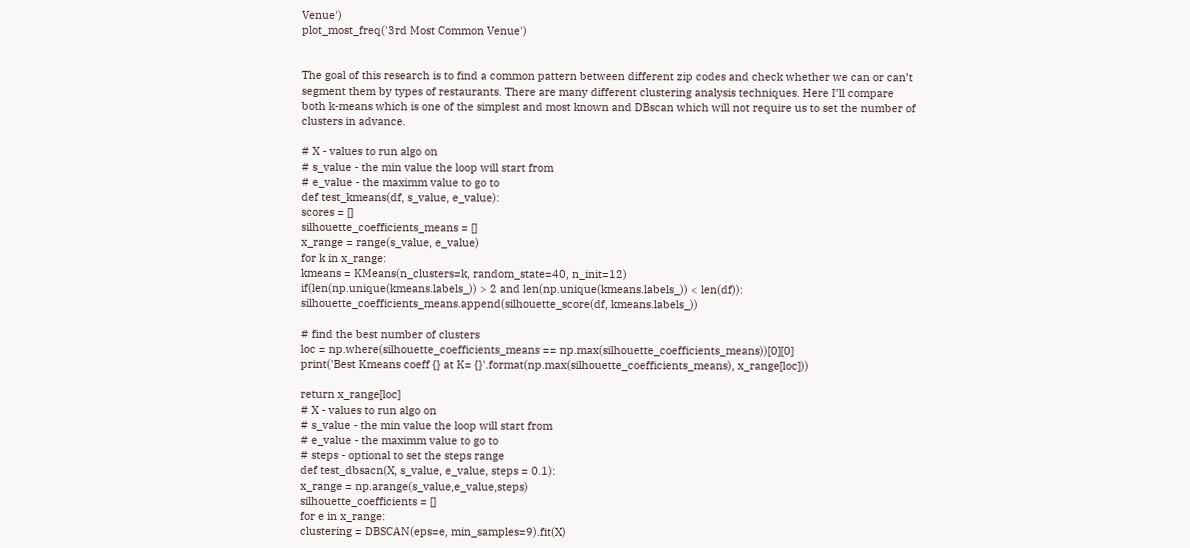Venue')
plot_most_freq('3rd Most Common Venue')


The goal of this research is to find a common pattern between different zip codes and check whether we can or can’t segment them by types of restaurants. There are many different clustering analysis techniques. Here I’ll compare both k-means which is one of the simplest and most known and DBscan which will not require us to set the number of clusters in advance.

# X - values to run algo on
# s_value - the min value the loop will start from
# e_value - the maximm value to go to
def test_kmeans(df, s_value, e_value):
scores = []
silhouette_coefficients_means = []
x_range = range(s_value, e_value)
for k in x_range:
kmeans = KMeans(n_clusters=k, random_state=40, n_init=12)
if(len(np.unique(kmeans.labels_)) > 2 and len(np.unique(kmeans.labels_)) < len(df)):
silhouette_coefficients_means.append(silhouette_score(df, kmeans.labels_))

# find the best number of clusters
loc = np.where(silhouette_coefficients_means == np.max(silhouette_coefficients_means))[0][0]
print('Best Kmeans coeff {} at K= {}'.format(np.max(silhouette_coefficients_means), x_range[loc]))

return x_range[loc]
# X - values to run algo on
# s_value - the min value the loop will start from
# e_value - the maximm value to go to
# steps - optional to set the steps range
def test_dbsacn(X, s_value, e_value, steps = 0.1):
x_range = np.arange(s_value,e_value,steps)
silhouette_coefficients = []
for e in x_range:
clustering = DBSCAN(eps=e, min_samples=9).fit(X)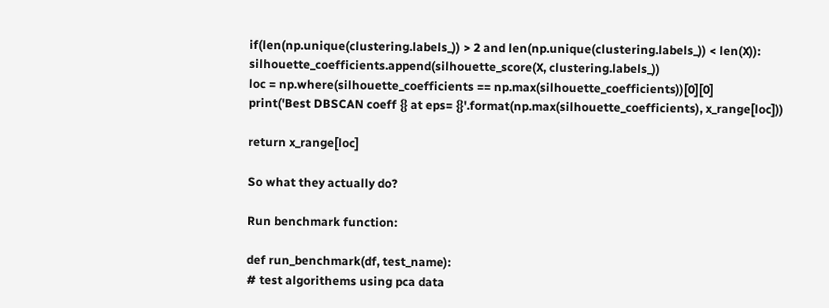if(len(np.unique(clustering.labels_)) > 2 and len(np.unique(clustering.labels_)) < len(X)):
silhouette_coefficients.append(silhouette_score(X, clustering.labels_))
loc = np.where(silhouette_coefficients == np.max(silhouette_coefficients))[0][0]
print('Best DBSCAN coeff {} at eps= {}'.format(np.max(silhouette_coefficients), x_range[loc]))

return x_range[loc]

So what they actually do?

Run benchmark function:

def run_benchmark(df, test_name):
# test algorithems using pca data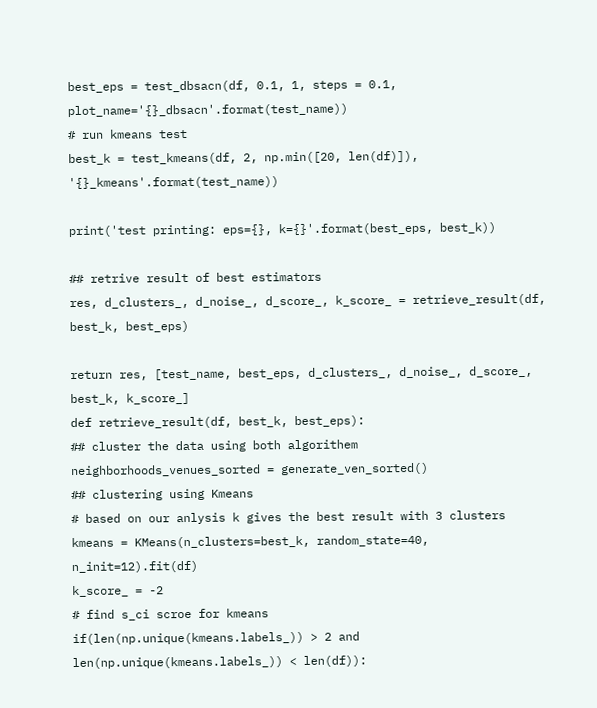best_eps = test_dbsacn(df, 0.1, 1, steps = 0.1, plot_name='{}_dbsacn'.format(test_name))
# run kmeans test
best_k = test_kmeans(df, 2, np.min([20, len(df)]), '{}_kmeans'.format(test_name))

print('test printing: eps={}, k={}'.format(best_eps, best_k))

## retrive result of best estimators
res, d_clusters_, d_noise_, d_score_, k_score_ = retrieve_result(df, best_k, best_eps)

return res, [test_name, best_eps, d_clusters_, d_noise_, d_score_, best_k, k_score_]
def retrieve_result(df, best_k, best_eps):
## cluster the data using both algorithem
neighborhoods_venues_sorted = generate_ven_sorted()
## clustering using Kmeans
# based on our anlysis k gives the best result with 3 clusters
kmeans = KMeans(n_clusters=best_k, random_state=40, n_init=12).fit(df)
k_score_ = -2
# find s_ci scroe for kmeans
if(len(np.unique(kmeans.labels_)) > 2 and len(np.unique(kmeans.labels_)) < len(df)):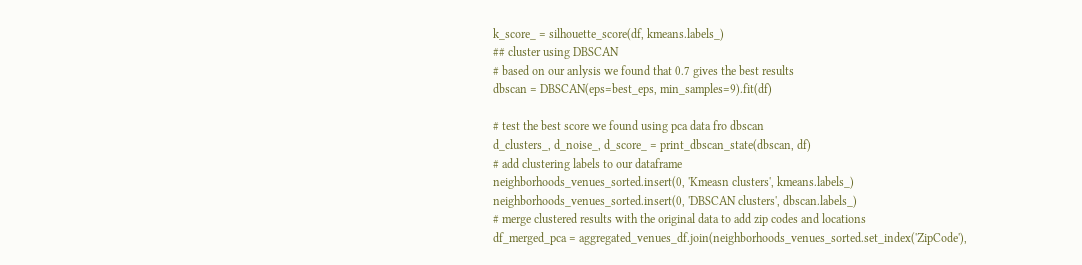k_score_ = silhouette_score(df, kmeans.labels_)
## cluster using DBSCAN
# based on our anlysis we found that 0.7 gives the best results
dbscan = DBSCAN(eps=best_eps, min_samples=9).fit(df)

# test the best score we found using pca data fro dbscan
d_clusters_, d_noise_, d_score_ = print_dbscan_state(dbscan, df)
# add clustering labels to our dataframe
neighborhoods_venues_sorted.insert(0, 'Kmeasn clusters', kmeans.labels_)
neighborhoods_venues_sorted.insert(0, 'DBSCAN clusters', dbscan.labels_)
# merge clustered results with the original data to add zip codes and locations
df_merged_pca = aggregated_venues_df.join(neighborhoods_venues_sorted.set_index('ZipCode'),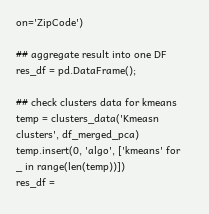on='ZipCode')

## aggregate result into one DF
res_df = pd.DataFrame();

## check clusters data for kmeans
temp = clusters_data('Kmeasn clusters', df_merged_pca)
temp.insert(0, 'algo', ['kmeans' for _ in range(len(temp))])
res_df =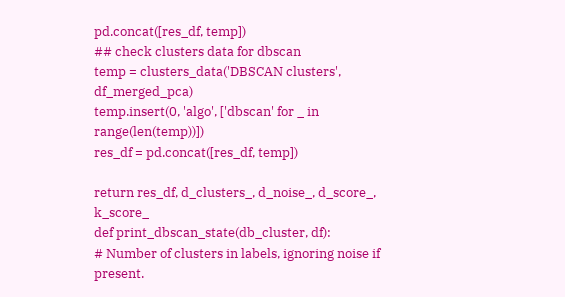pd.concat([res_df, temp])
## check clusters data for dbscan
temp = clusters_data('DBSCAN clusters', df_merged_pca)
temp.insert(0, 'algo', ['dbscan' for _ in range(len(temp))])
res_df = pd.concat([res_df, temp])

return res_df, d_clusters_, d_noise_, d_score_, k_score_
def print_dbscan_state(db_cluster, df):
# Number of clusters in labels, ignoring noise if present.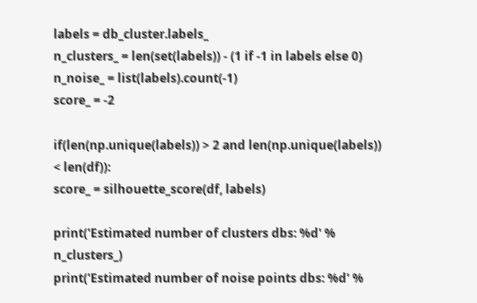labels = db_cluster.labels_
n_clusters_ = len(set(labels)) - (1 if -1 in labels else 0)
n_noise_ = list(labels).count(-1)
score_ = -2

if(len(np.unique(labels)) > 2 and len(np.unique(labels)) < len(df)):
score_ = silhouette_score(df, labels)

print('Estimated number of clusters dbs: %d' % n_clusters_)
print('Estimated number of noise points dbs: %d' %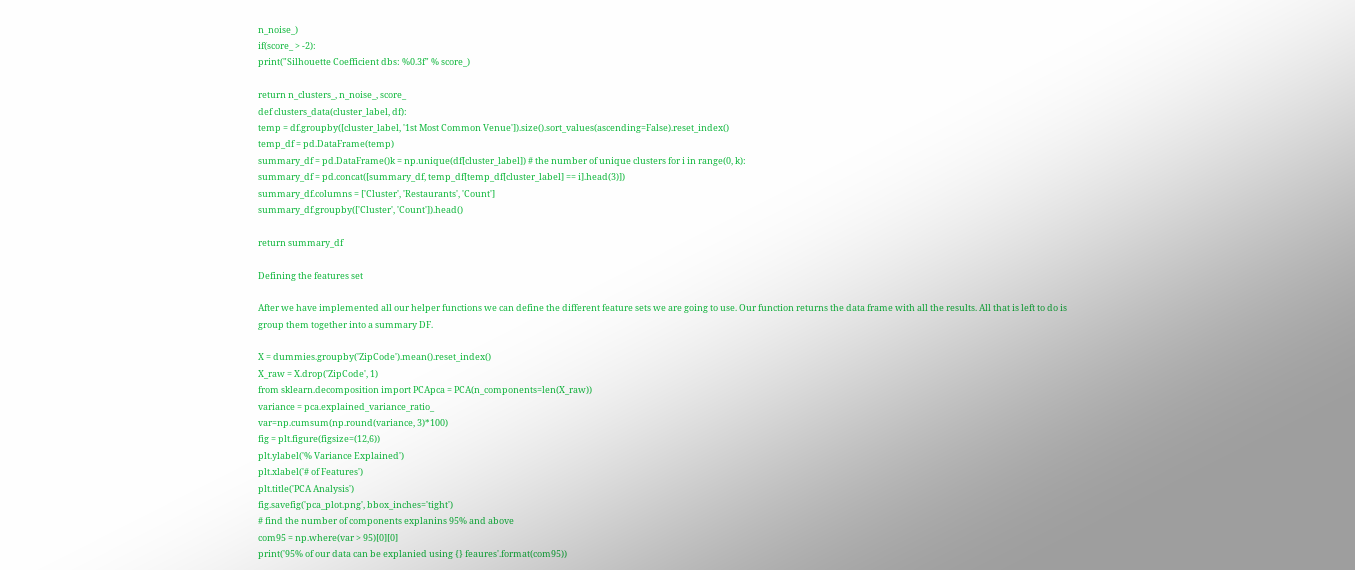n_noise_)
if(score_ > -2):
print("Silhouette Coefficient dbs: %0.3f" % score_)

return n_clusters_, n_noise_, score_
def clusters_data(cluster_label, df):
temp = df.groupby([cluster_label, '1st Most Common Venue']).size().sort_values(ascending=False).reset_index()
temp_df = pd.DataFrame(temp)
summary_df = pd.DataFrame()k = np.unique(df[cluster_label]) # the number of unique clusters for i in range(0, k):
summary_df = pd.concat([summary_df, temp_df[temp_df[cluster_label] == i].head(3)])
summary_df.columns = ['Cluster', 'Restaurants', 'Count']
summary_df.groupby(['Cluster', 'Count']).head()

return summary_df

Defining the features set

After we have implemented all our helper functions we can define the different feature sets we are going to use. Our function returns the data frame with all the results. All that is left to do is group them together into a summary DF.

X = dummies.groupby('ZipCode').mean().reset_index()
X_raw = X.drop('ZipCode', 1)
from sklearn.decomposition import PCApca = PCA(n_components=len(X_raw))
variance = pca.explained_variance_ratio_
var=np.cumsum(np.round(variance, 3)*100)
fig = plt.figure(figsize=(12,6))
plt.ylabel('% Variance Explained')
plt.xlabel('# of Features')
plt.title('PCA Analysis')
fig.savefig('pca_plot.png', bbox_inches='tight')
# find the number of components explanins 95% and above
com95 = np.where(var > 95)[0][0]
print('95% of our data can be explanied using {} feaures'.format(com95))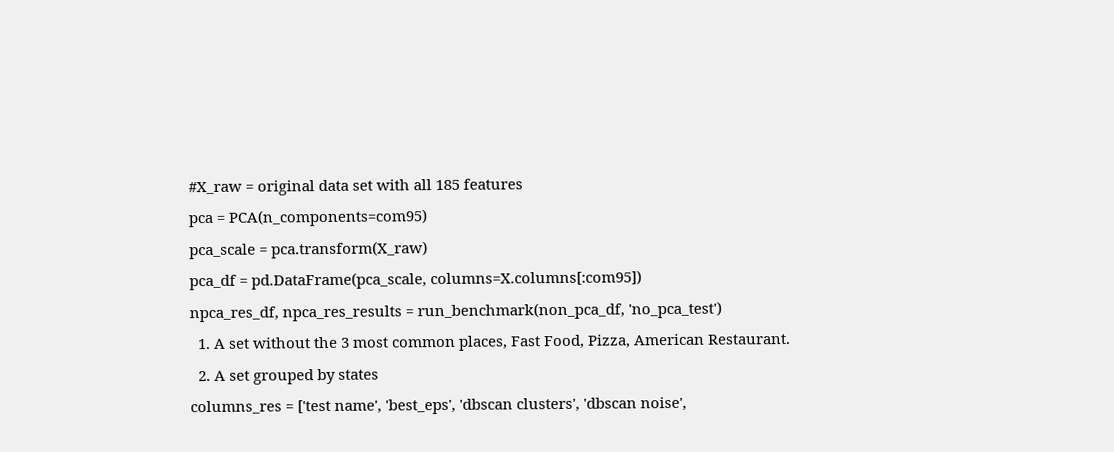#X_raw = original data set with all 185 features
pca = PCA(n_components=com95)
pca_scale = pca.transform(X_raw)
pca_df = pd.DataFrame(pca_scale, columns=X.columns[:com95])
npca_res_df, npca_res_results = run_benchmark(non_pca_df, 'no_pca_test')
  1. A set without the 3 most common places, Fast Food, Pizza, American Restaurant.
  2. A set grouped by states
columns_res = ['test name', 'best_eps', 'dbscan clusters', 'dbscan noise',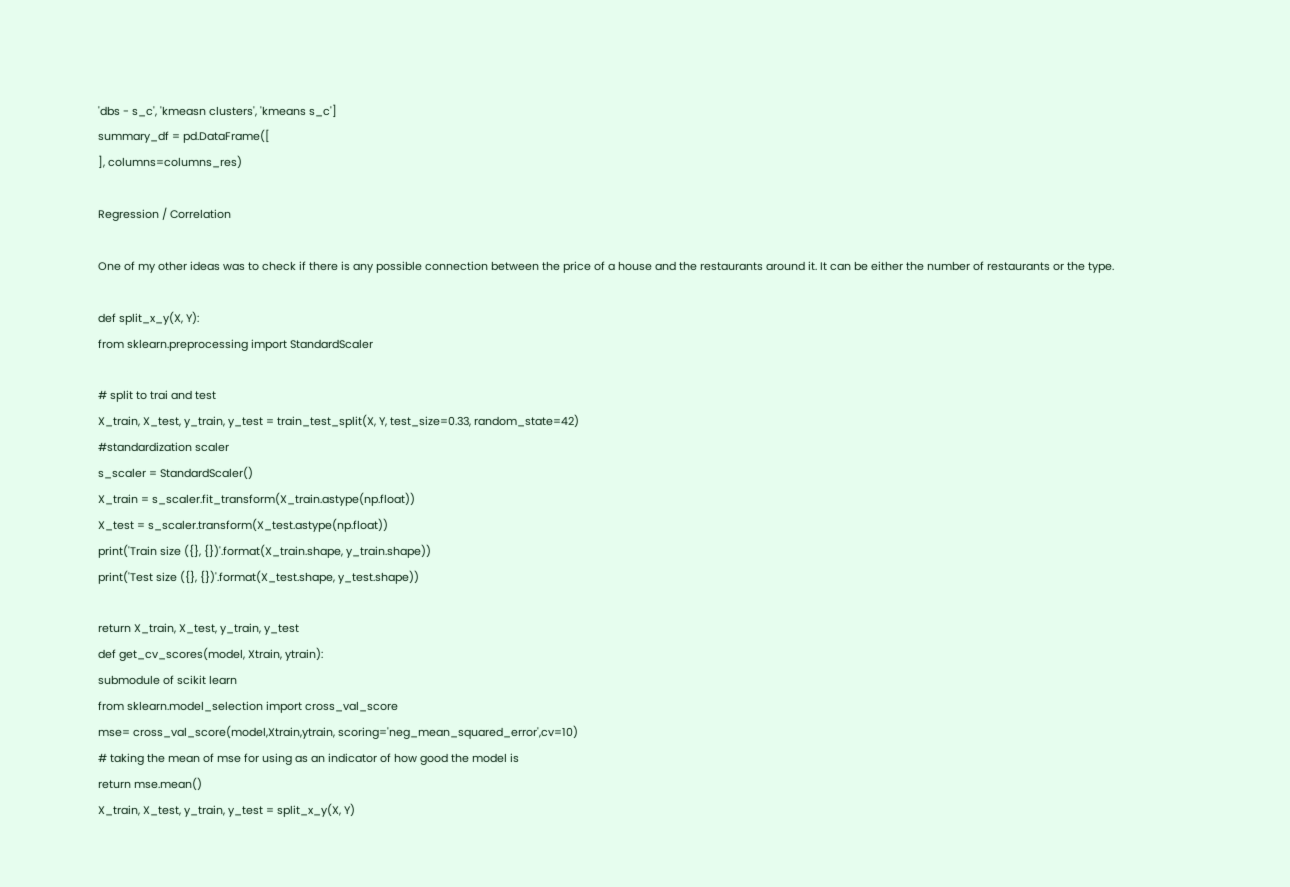'dbs - s_c', 'kmeasn clusters', 'kmeans s_c']
summary_df = pd.DataFrame([
], columns=columns_res)

Regression / Correlation

One of my other ideas was to check if there is any possible connection between the price of a house and the restaurants around it. It can be either the number of restaurants or the type.

def split_x_y(X, Y):
from sklearn.preprocessing import StandardScaler

# split to trai and test
X_train, X_test, y_train, y_test = train_test_split(X, Y, test_size=0.33, random_state=42)
#standardization scaler
s_scaler = StandardScaler()
X_train = s_scaler.fit_transform(X_train.astype(np.float))
X_test = s_scaler.transform(X_test.astype(np.float))
print('Train size ({}, {})'.format(X_train.shape, y_train.shape))
print('Test size ({}, {})'.format(X_test.shape, y_test.shape))

return X_train, X_test, y_train, y_test
def get_cv_scores(model, Xtrain, ytrain):
submodule of scikit learn
from sklearn.model_selection import cross_val_score
mse= cross_val_score(model,Xtrain,ytrain, scoring='neg_mean_squared_error',cv=10)
# taking the mean of mse for using as an indicator of how good the model is
return mse.mean()
X_train, X_test, y_train, y_test = split_x_y(X, Y)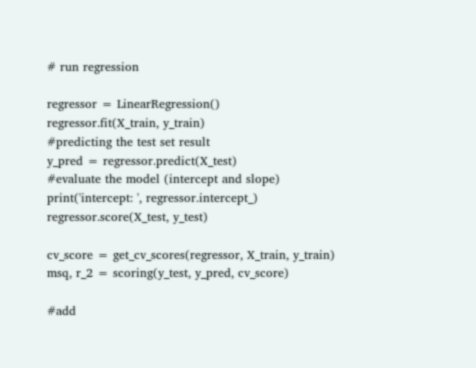# run regression

regressor = LinearRegression()
regressor.fit(X_train, y_train)
#predicting the test set result
y_pred = regressor.predict(X_test)
#evaluate the model (intercept and slope)
print('intercept: ', regressor.intercept_)
regressor.score(X_test, y_test)

cv_score = get_cv_scores(regressor, X_train, y_train)
msq, r_2 = scoring(y_test, y_pred, cv_score)

#add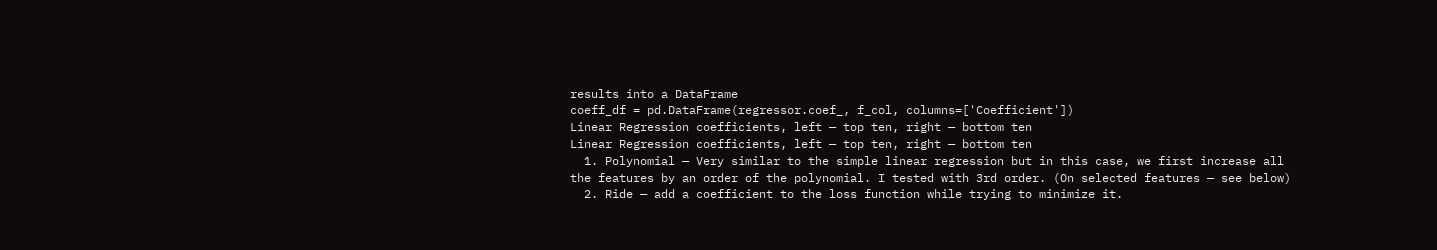results into a DataFrame
coeff_df = pd.DataFrame(regressor.coef_, f_col, columns=['Coefficient'])
Linear Regression coefficients, left — top ten, right — bottom ten
Linear Regression coefficients, left — top ten, right — bottom ten
  1. Polynomial — Very similar to the simple linear regression but in this case, we first increase all the features by an order of the polynomial. I tested with 3rd order. (On selected features — see below)
  2. Ride — add a coefficient to the loss function while trying to minimize it.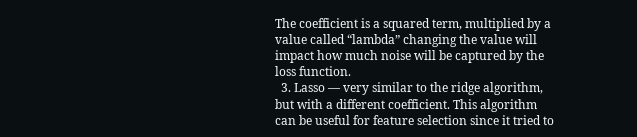The coefficient is a squared term, multiplied by a value called “lambda” changing the value will impact how much noise will be captured by the loss function.
  3. Lasso — very similar to the ridge algorithm, but with a different coefficient. This algorithm can be useful for feature selection since it tried to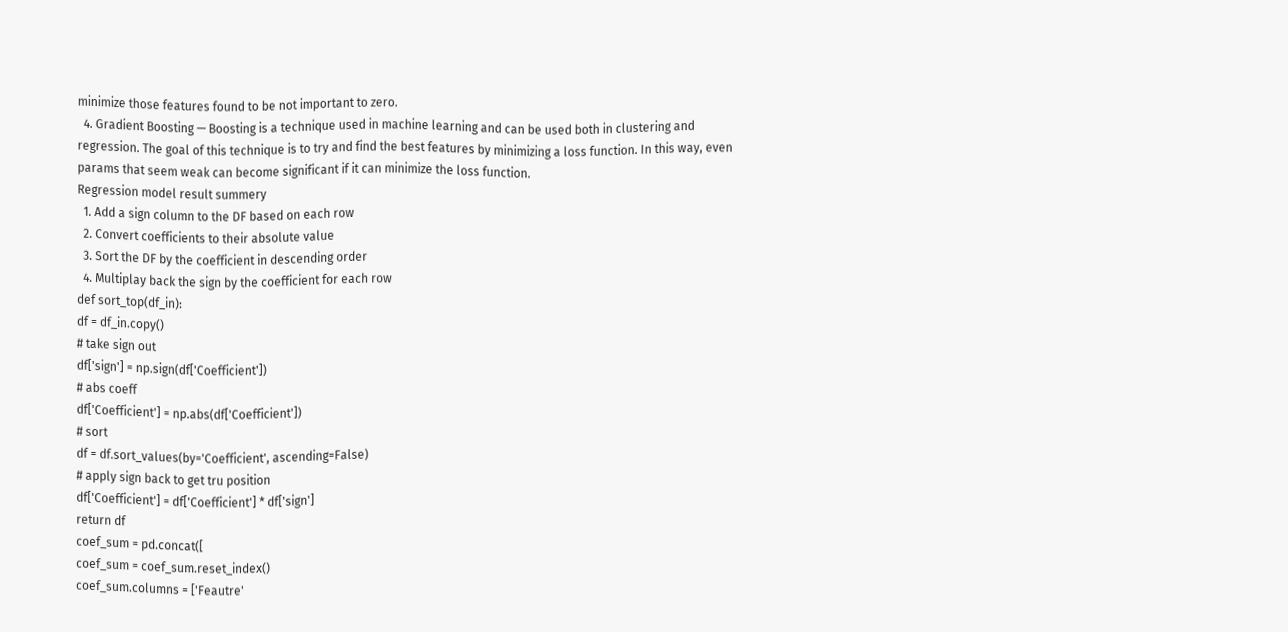minimize those features found to be not important to zero.
  4. Gradient Boosting — Boosting is a technique used in machine learning and can be used both in clustering and regression. The goal of this technique is to try and find the best features by minimizing a loss function. In this way, even params that seem weak can become significant if it can minimize the loss function.
Regression model result summery
  1. Add a sign column to the DF based on each row
  2. Convert coefficients to their absolute value
  3. Sort the DF by the coefficient in descending order
  4. Multiplay back the sign by the coefficient for each row
def sort_top(df_in):
df = df_in.copy()
# take sign out
df['sign'] = np.sign(df['Coefficient'])
# abs coeff
df['Coefficient'] = np.abs(df['Coefficient'])
# sort
df = df.sort_values(by='Coefficient', ascending=False)
# apply sign back to get tru position
df['Coefficient'] = df['Coefficient'] * df['sign']
return df
coef_sum = pd.concat([
coef_sum = coef_sum.reset_index()
coef_sum.columns = ['Feautre'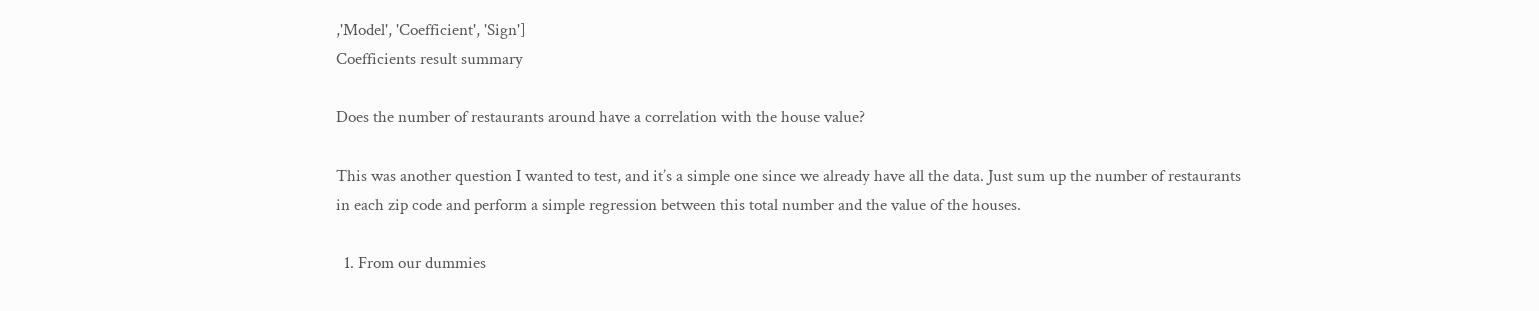,'Model', 'Coefficient', 'Sign']
Coefficients result summary

Does the number of restaurants around have a correlation with the house value?

This was another question I wanted to test, and it’s a simple one since we already have all the data. Just sum up the number of restaurants in each zip code and perform a simple regression between this total number and the value of the houses.

  1. From our dummies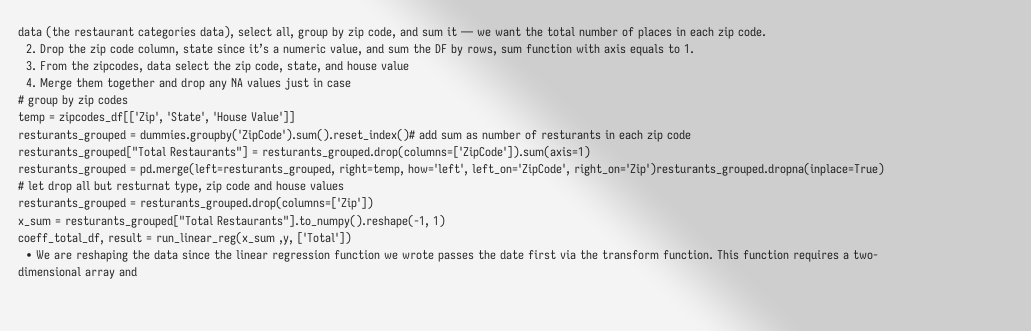data (the restaurant categories data), select all, group by zip code, and sum it — we want the total number of places in each zip code.
  2. Drop the zip code column, state since it’s a numeric value, and sum the DF by rows, sum function with axis equals to 1.
  3. From the zipcodes, data select the zip code, state, and house value
  4. Merge them together and drop any NA values just in case
# group by zip codes
temp = zipcodes_df[['Zip', 'State', 'House Value']]
resturants_grouped = dummies.groupby('ZipCode').sum().reset_index()# add sum as number of resturants in each zip code
resturants_grouped["Total Restaurants"] = resturants_grouped.drop(columns=['ZipCode']).sum(axis=1)
resturants_grouped = pd.merge(left=resturants_grouped, right=temp, how='left', left_on='ZipCode', right_on='Zip')resturants_grouped.dropna(inplace=True)
# let drop all but resturnat type, zip code and house values
resturants_grouped = resturants_grouped.drop(columns=['Zip'])
x_sum = resturants_grouped["Total Restaurants"].to_numpy().reshape(-1, 1)
coeff_total_df, result = run_linear_reg(x_sum ,y, ['Total'])
  • We are reshaping the data since the linear regression function we wrote passes the date first via the transform function. This function requires a two-dimensional array and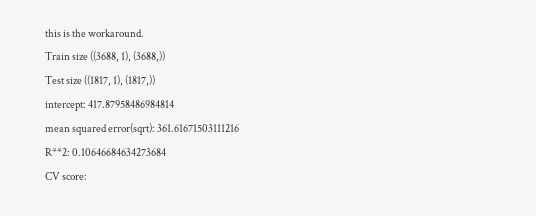this is the workaround.
Train size ((3688, 1), (3688,))
Test size ((1817, 1), (1817,))
intercept: 417.87958486984814
mean squared error(sqrt): 361.61671503111216
R**2: 0.10646684634273684
CV score: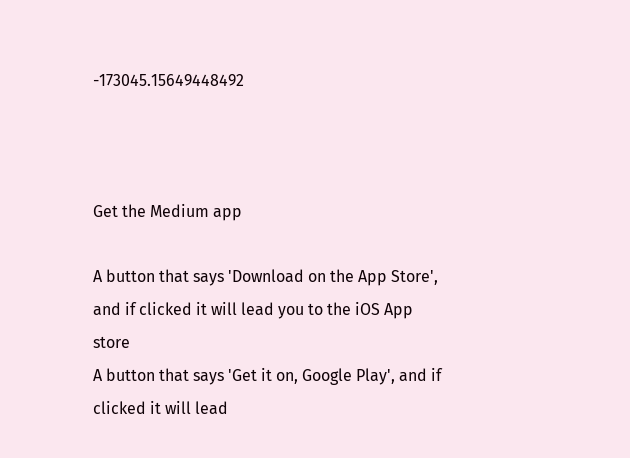-173045.15649448492



Get the Medium app

A button that says 'Download on the App Store', and if clicked it will lead you to the iOS App store
A button that says 'Get it on, Google Play', and if clicked it will lead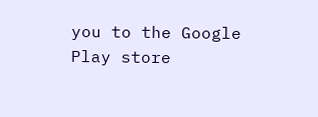you to the Google Play store